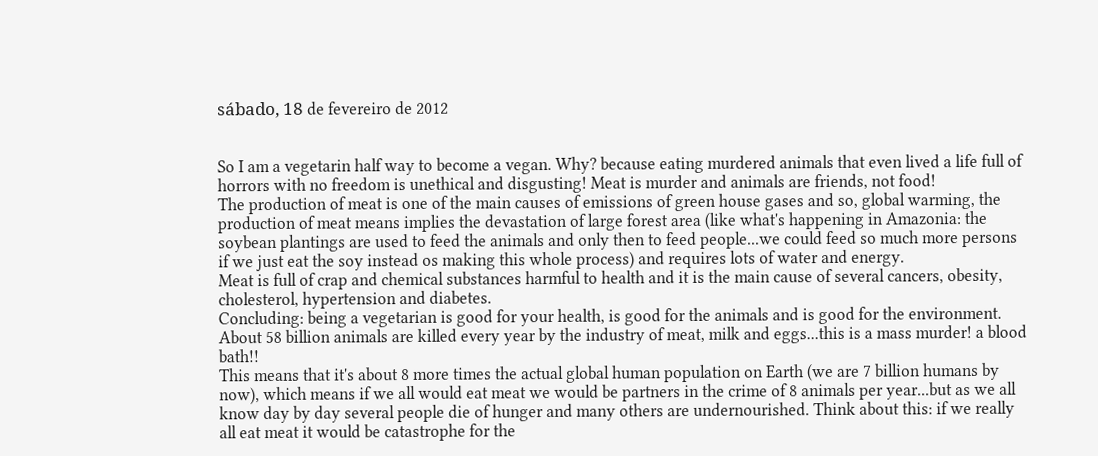sábado, 18 de fevereiro de 2012


So I am a vegetarin half way to become a vegan. Why? because eating murdered animals that even lived a life full of horrors with no freedom is unethical and disgusting! Meat is murder and animals are friends, not food!
The production of meat is one of the main causes of emissions of green house gases and so, global warming, the production of meat means implies the devastation of large forest area (like what's happening in Amazonia: the soybean plantings are used to feed the animals and only then to feed people...we could feed so much more persons if we just eat the soy instead os making this whole process) and requires lots of water and energy.
Meat is full of crap and chemical substances harmful to health and it is the main cause of several cancers, obesity, cholesterol, hypertension and diabetes.
Concluding: being a vegetarian is good for your health, is good for the animals and is good for the environment.
About 58 billion animals are killed every year by the industry of meat, milk and eggs...this is a mass murder! a blood bath!!
This means that it's about 8 more times the actual global human population on Earth (we are 7 billion humans by now), which means if we all would eat meat we would be partners in the crime of 8 animals per year...but as we all know day by day several people die of hunger and many others are undernourished. Think about this: if we really all eat meat it would be catastrophe for the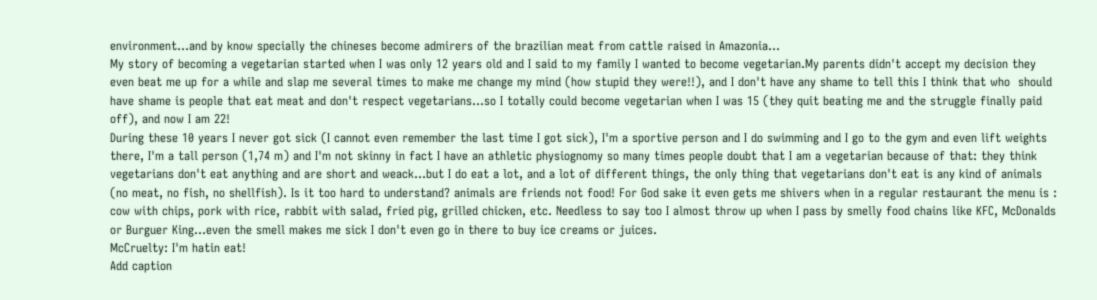environment...and by know specially the chineses become admirers of the brazilian meat from cattle raised in Amazonia...
My story of becoming a vegetarian started when I was only 12 years old and I said to my family I wanted to become vegetarian.My parents didn't accept my decision they even beat me up for a while and slap me several times to make me change my mind (how stupid they were!!), and I don't have any shame to tell this I think that who  should have shame is people that eat meat and don't respect vegetarians...so I totally could become vegetarian when I was 15 (they quit beating me and the struggle finally paid off), and now I am 22!
During these 10 years I never got sick (I cannot even remember the last time I got sick), I'm a sportive person and I do swimming and I go to the gym and even lift weights there, I'm a tall person (1,74 m) and I'm not skinny in fact I have an athletic physiognomy so many times people doubt that I am a vegetarian because of that: they think vegetarians don't eat anything and are short and weack...but I do eat a lot, and a lot of different things, the only thing that vegetarians don't eat is any kind of animals (no meat, no fish, no shellfish). Is it too hard to understand? animals are friends not food! For God sake it even gets me shivers when in a regular restaurant the menu is : cow with chips, pork with rice, rabbit with salad, fried pig, grilled chicken, etc. Needless to say too I almost throw up when I pass by smelly food chains like KFC, McDonalds or Burguer King...even the smell makes me sick I don't even go in there to buy ice creams or juices.
McCruelty: I'm hatin eat!
Add caption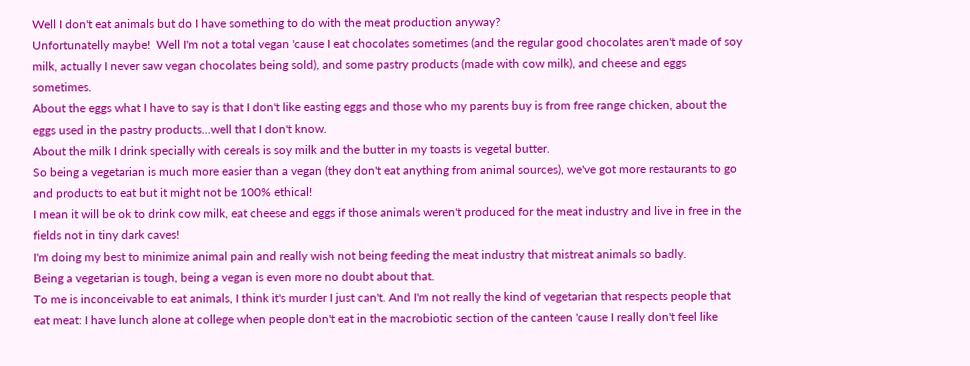Well I don't eat animals but do I have something to do with the meat production anyway?
Unfortunatelly maybe!  Well I'm not a total vegan 'cause I eat chocolates sometimes (and the regular good chocolates aren't made of soy milk, actually I never saw vegan chocolates being sold), and some pastry products (made with cow milk), and cheese and eggs sometimes.
About the eggs what I have to say is that I don't like easting eggs and those who my parents buy is from free range chicken, about the eggs used in the pastry products...well that I don't know.
About the milk I drink specially with cereals is soy milk and the butter in my toasts is vegetal butter.
So being a vegetarian is much more easier than a vegan (they don't eat anything from animal sources), we've got more restaurants to go and products to eat but it might not be 100% ethical!
I mean it will be ok to drink cow milk, eat cheese and eggs if those animals weren't produced for the meat industry and live in free in the fields not in tiny dark caves!
I'm doing my best to minimize animal pain and really wish not being feeding the meat industry that mistreat animals so badly.
Being a vegetarian is tough, being a vegan is even more no doubt about that.
To me is inconceivable to eat animals, I think it's murder I just can't. And I'm not really the kind of vegetarian that respects people that eat meat: I have lunch alone at college when people don't eat in the macrobiotic section of the canteen 'cause I really don't feel like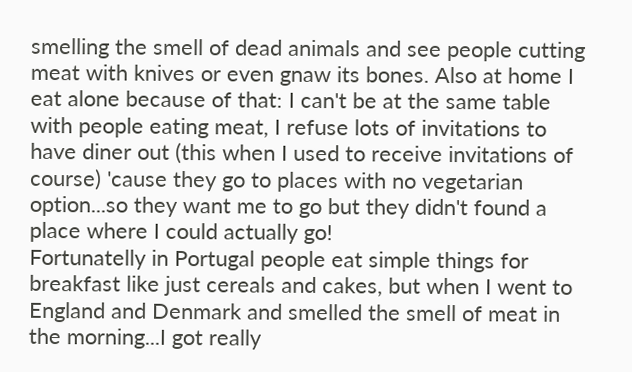smelling the smell of dead animals and see people cutting meat with knives or even gnaw its bones. Also at home I eat alone because of that: I can't be at the same table with people eating meat, I refuse lots of invitations to have diner out (this when I used to receive invitations of course) 'cause they go to places with no vegetarian option...so they want me to go but they didn't found a place where I could actually go!
Fortunatelly in Portugal people eat simple things for breakfast like just cereals and cakes, but when I went to England and Denmark and smelled the smell of meat in the morning...I got really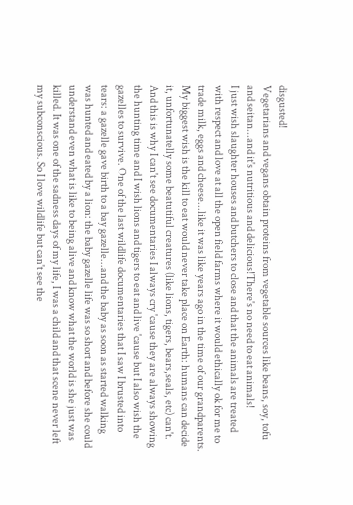disgusted!
Vegetarians and vegans obtain proteins from vegetable sources like beans, soy, tofu and seitan...and it's nutritious and delicious!There's no need to eat animals!
I just wish slaughter houses and butchers to close and that the animals are treated with respect and love at all the open field farms where it would ethically ok for me to trade milk, eggs and cheese...like it was like years ago in the time of our grandparents.
My biggest wish is the kill to eat would never take place on Earth: humans can decide it, unfortunatelly some beatutiful creatures (like lions, tigers, bears,seals, etc) can't. And this is why I can't see documentaries I always cry 'cause they are always showing the hunting time and I wish lions and tigers to eat and live 'cause but I also wish the gazelles to survive. One of the last wildlife documentaries that I saw I brusted into tears: a gazelle gave birth to a bay gazelle...and the baby as soon as started walking was hunted and eated by a lion: the baby gazelle life was so short and before she could understand even what is like to being alive and know what the world is she just was killed. It was one of the sadness days of my life, I was a child and that scene never left my subconscious. So I love wildlife but can't see the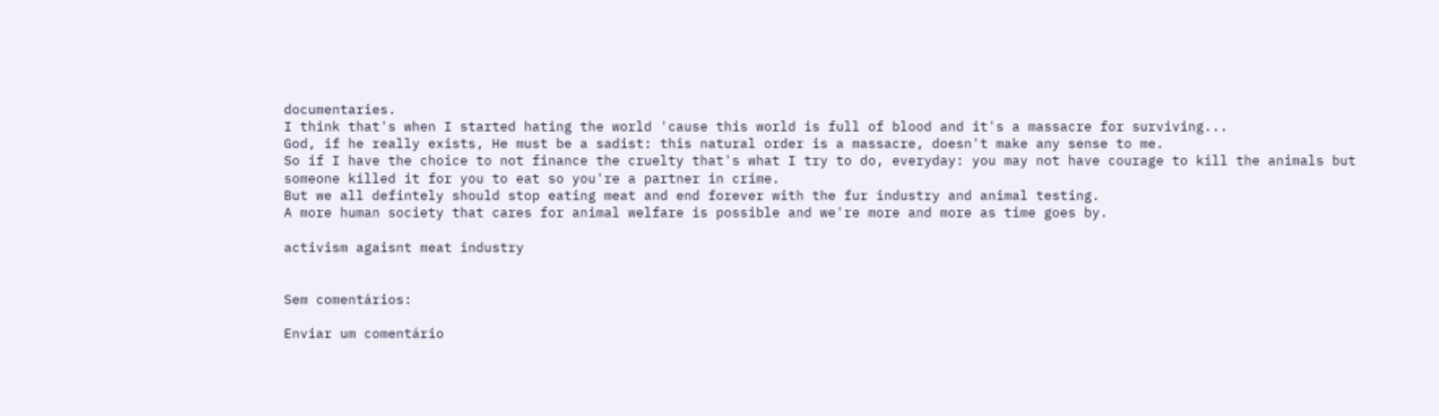documentaries.
I think that's when I started hating the world 'cause this world is full of blood and it's a massacre for surviving...
God, if he really exists, He must be a sadist: this natural order is a massacre, doesn't make any sense to me.
So if I have the choice to not finance the cruelty that's what I try to do, everyday: you may not have courage to kill the animals but someone killed it for you to eat so you're a partner in crime.
But we all defintely should stop eating meat and end forever with the fur industry and animal testing.
A more human society that cares for animal welfare is possible and we're more and more as time goes by.

activism agaisnt meat industry


Sem comentários:

Enviar um comentário